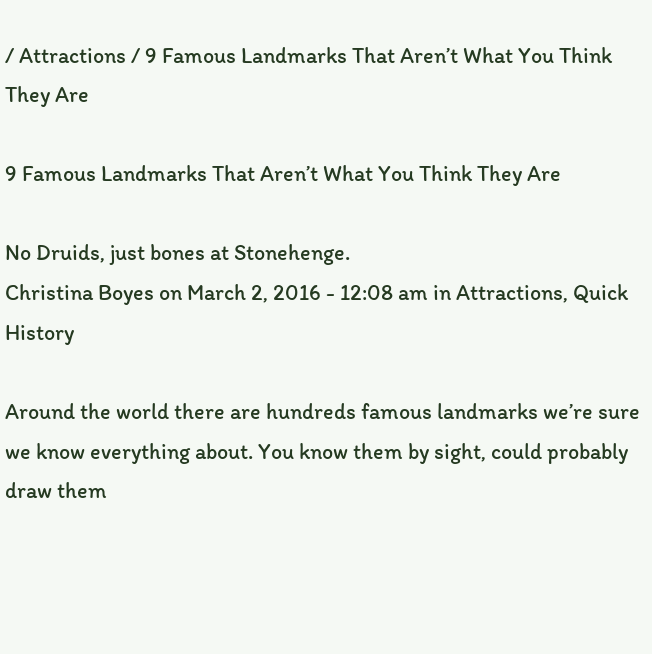/ Attractions / 9 Famous Landmarks That Aren’t What You Think They Are

9 Famous Landmarks That Aren’t What You Think They Are

No Druids, just bones at Stonehenge.
Christina Boyes on March 2, 2016 - 12:08 am in Attractions, Quick History

Around the world there are hundreds famous landmarks we’re sure we know everything about. You know them by sight, could probably draw them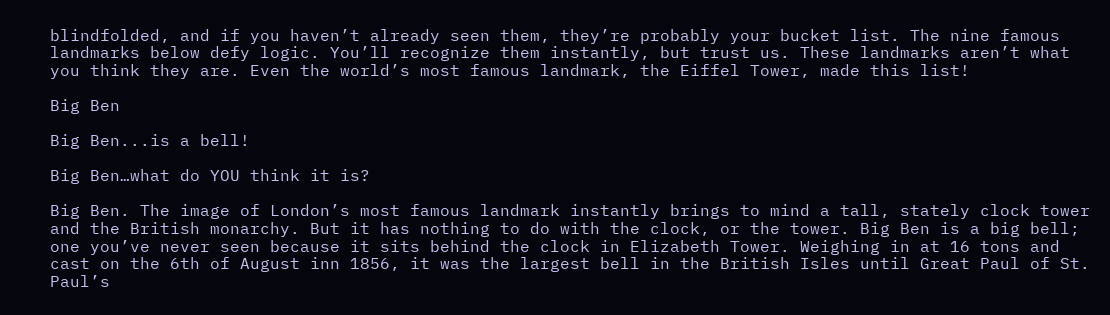blindfolded, and if you haven’t already seen them, they’re probably your bucket list. The nine famous landmarks below defy logic. You’ll recognize them instantly, but trust us. These landmarks aren’t what you think they are. Even the world’s most famous landmark, the Eiffel Tower, made this list!

Big Ben

Big Ben...is a bell!

Big Ben…what do YOU think it is?

Big Ben. The image of London’s most famous landmark instantly brings to mind a tall, stately clock tower and the British monarchy. But it has nothing to do with the clock, or the tower. Big Ben is a big bell; one you’ve never seen because it sits behind the clock in Elizabeth Tower. Weighing in at 16 tons and cast on the 6th of August inn 1856, it was the largest bell in the British Isles until Great Paul of St. Paul’s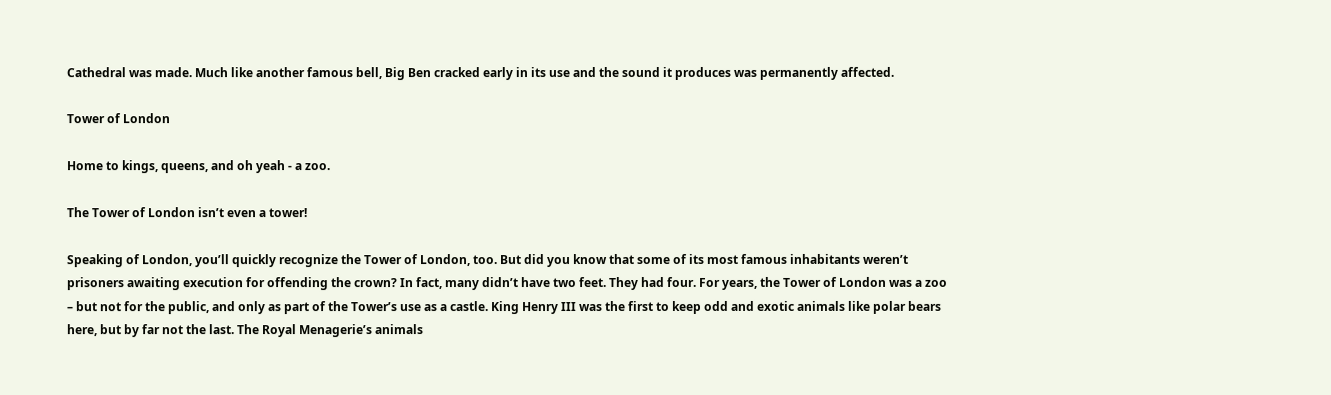Cathedral was made. Much like another famous bell, Big Ben cracked early in its use and the sound it produces was permanently affected.

Tower of London

Home to kings, queens, and oh yeah - a zoo.

The Tower of London isn’t even a tower!

Speaking of London, you’ll quickly recognize the Tower of London, too. But did you know that some of its most famous inhabitants weren’t prisoners awaiting execution for offending the crown? In fact, many didn’t have two feet. They had four. For years, the Tower of London was a zoo – but not for the public, and only as part of the Tower’s use as a castle. King Henry III was the first to keep odd and exotic animals like polar bears here, but by far not the last. The Royal Menagerie’s animals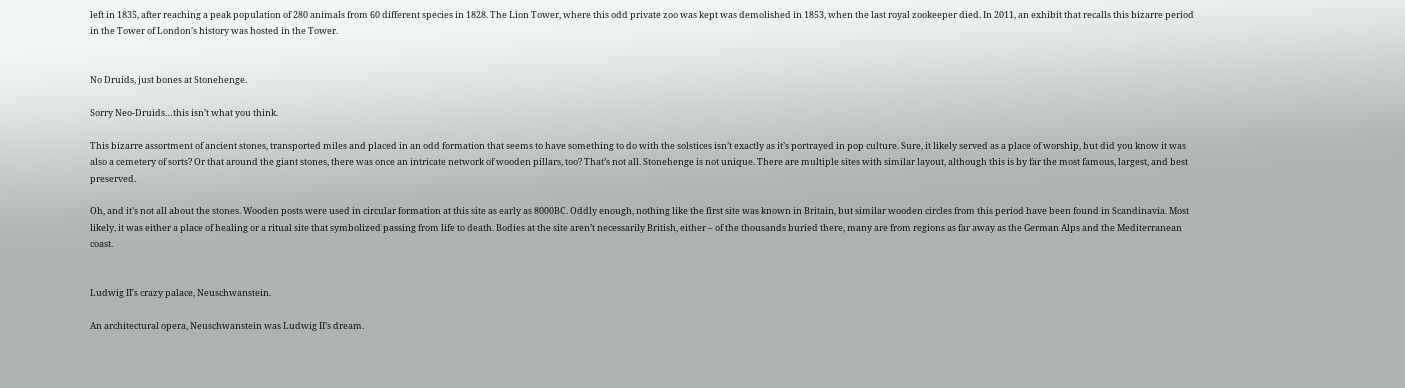left in 1835, after reaching a peak population of 280 animals from 60 different species in 1828. The Lion Tower, where this odd private zoo was kept was demolished in 1853, when the last royal zookeeper died. In 2011, an exhibit that recalls this bizarre period in the Tower of London’s history was hosted in the Tower.


No Druids, just bones at Stonehenge.

Sorry Neo-Druids…this isn’t what you think.

This bizarre assortment of ancient stones, transported miles and placed in an odd formation that seems to have something to do with the solstices isn’t exactly as it’s portrayed in pop culture. Sure, it likely served as a place of worship, but did you know it was also a cemetery of sorts? Or that around the giant stones, there was once an intricate network of wooden pillars, too? That’s not all. Stonehenge is not unique. There are multiple sites with similar layout, although this is by far the most famous, largest, and best preserved.

Oh, and it’s not all about the stones. Wooden posts were used in circular formation at this site as early as 8000BC. Oddly enough, nothing like the first site was known in Britain, but similar wooden circles from this period have been found in Scandinavia. Most likely, it was either a place of healing or a ritual site that symbolized passing from life to death. Bodies at the site aren’t necessarily British, either – of the thousands buried there, many are from regions as far away as the German Alps and the Mediterranean coast.


Ludwig II's crazy palace, Neuschwanstein.

An architectural opera, Neuschwanstein was Ludwig II’s dream.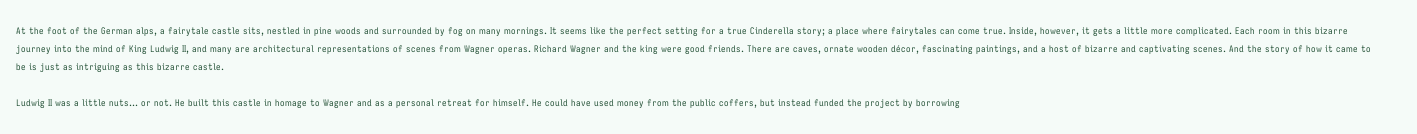At the foot of the German alps, a fairytale castle sits, nestled in pine woods and surrounded by fog on many mornings. It seems like the perfect setting for a true Cinderella story; a place where fairytales can come true. Inside, however, it gets a little more complicated. Each room in this bizarre journey into the mind of King Ludwig II, and many are architectural representations of scenes from Wagner operas. Richard Wagner and the king were good friends. There are caves, ornate wooden décor, fascinating paintings, and a host of bizarre and captivating scenes. And the story of how it came to be is just as intriguing as this bizarre castle.

Ludwig II was a little nuts… or not. He built this castle in homage to Wagner and as a personal retreat for himself. He could have used money from the public coffers, but instead funded the project by borrowing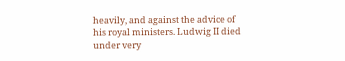heavily, and against the advice of his royal ministers. Ludwig II died under very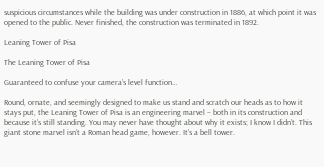suspicious circumstances while the building was under construction in 1886, at which point it was opened to the public. Never finished, the construction was terminated in 1892.

Leaning Tower of Pisa

The Leaning Tower of Pisa

Guaranteed to confuse your camera’s level function…

Round, ornate, and seemingly designed to make us stand and scratch our heads as to how it stays put, the Leaning Tower of Pisa is an engineering marvel – both in its construction and because it’s still standing. You may never have thought about why it exists; I know I didn’t. This giant stone marvel isn’t a Roman head game, however. It’s a bell tower.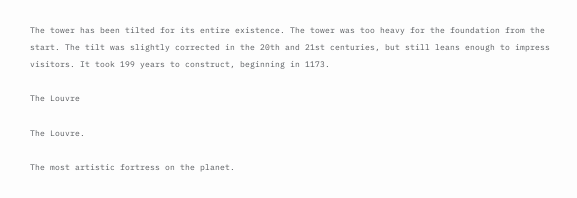The tower has been tilted for its entire existence. The tower was too heavy for the foundation from the start. The tilt was slightly corrected in the 20th and 21st centuries, but still leans enough to impress visitors. It took 199 years to construct, beginning in 1173.

The Louvre

The Louvre.

The most artistic fortress on the planet.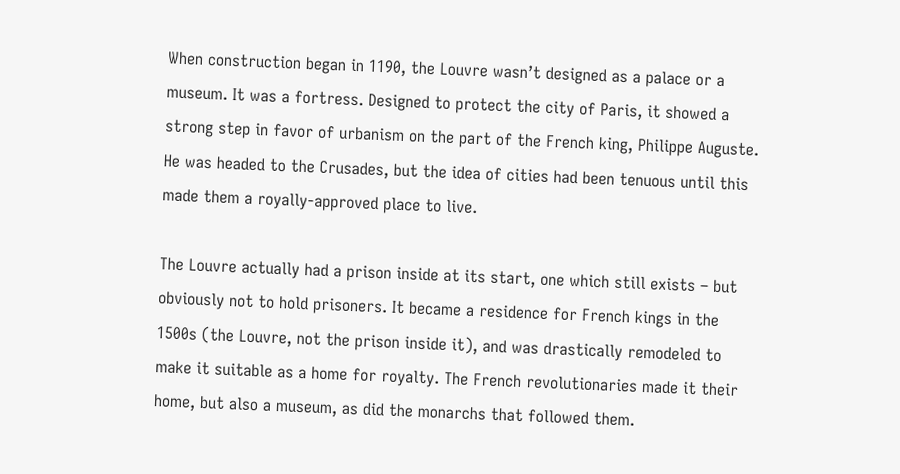When construction began in 1190, the Louvre wasn’t designed as a palace or a museum. It was a fortress. Designed to protect the city of Paris, it showed a strong step in favor of urbanism on the part of the French king, Philippe Auguste. He was headed to the Crusades, but the idea of cities had been tenuous until this made them a royally-approved place to live.

The Louvre actually had a prison inside at its start, one which still exists – but obviously not to hold prisoners. It became a residence for French kings in the 1500s (the Louvre, not the prison inside it), and was drastically remodeled to make it suitable as a home for royalty. The French revolutionaries made it their home, but also a museum, as did the monarchs that followed them.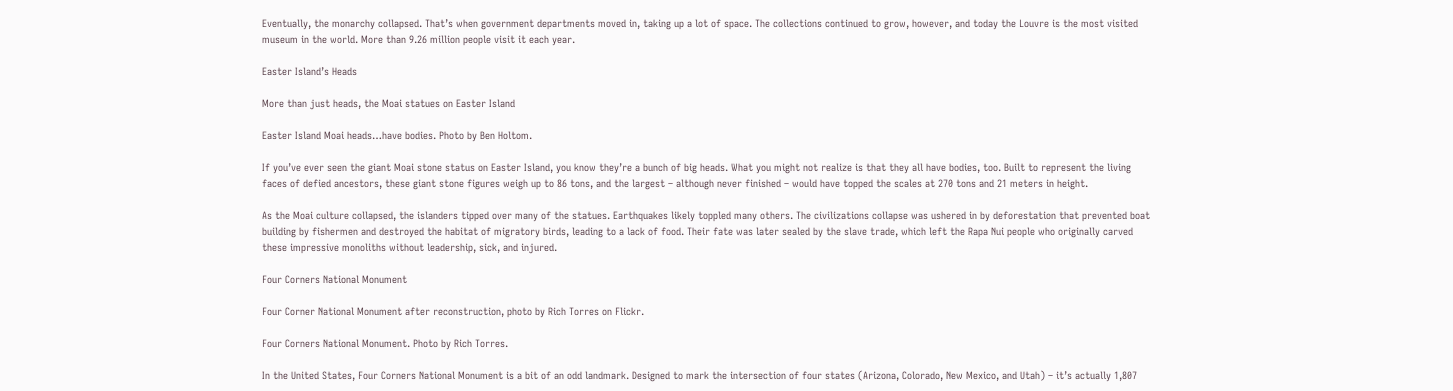Eventually, the monarchy collapsed. That’s when government departments moved in, taking up a lot of space. The collections continued to grow, however, and today the Louvre is the most visited museum in the world. More than 9.26 million people visit it each year.

Easter Island’s Heads

More than just heads, the Moai statues on Easter Island

Easter Island Moai heads…have bodies. Photo by Ben Holtom.

If you’ve ever seen the giant Moai stone status on Easter Island, you know they’re a bunch of big heads. What you might not realize is that they all have bodies, too. Built to represent the living faces of defied ancestors, these giant stone figures weigh up to 86 tons, and the largest – although never finished – would have topped the scales at 270 tons and 21 meters in height.

As the Moai culture collapsed, the islanders tipped over many of the statues. Earthquakes likely toppled many others. The civilizations collapse was ushered in by deforestation that prevented boat building by fishermen and destroyed the habitat of migratory birds, leading to a lack of food. Their fate was later sealed by the slave trade, which left the Rapa Nui people who originally carved these impressive monoliths without leadership, sick, and injured.

Four Corners National Monument

Four Corner National Monument after reconstruction, photo by Rich Torres on Flickr.

Four Corners National Monument. Photo by Rich Torres.

In the United States, Four Corners National Monument is a bit of an odd landmark. Designed to mark the intersection of four states (Arizona, Colorado, New Mexico, and Utah) – it’s actually 1,807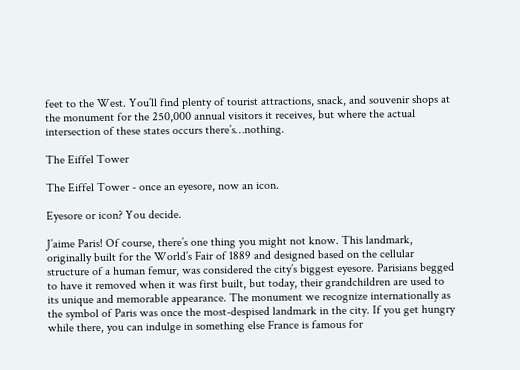feet to the West. You’ll find plenty of tourist attractions, snack, and souvenir shops at the monument for the 250,000 annual visitors it receives, but where the actual intersection of these states occurs there’s…nothing.

The Eiffel Tower

The Eiffel Tower - once an eyesore, now an icon.

Eyesore or icon? You decide.

J’aime Paris! Of course, there’s one thing you might not know. This landmark, originally built for the World’s Fair of 1889 and designed based on the cellular structure of a human femur, was considered the city’s biggest eyesore. Parisians begged to have it removed when it was first built, but today, their grandchildren are used to its unique and memorable appearance. The monument we recognize internationally as the symbol of Paris was once the most-despised landmark in the city. If you get hungry while there, you can indulge in something else France is famous for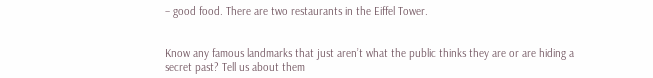– good food. There are two restaurants in the Eiffel Tower.


Know any famous landmarks that just aren’t what the public thinks they are or are hiding a secret past? Tell us about them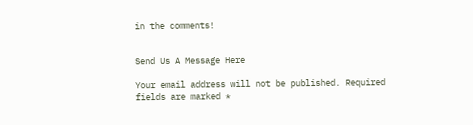in the comments!


Send Us A Message Here

Your email address will not be published. Required fields are marked *